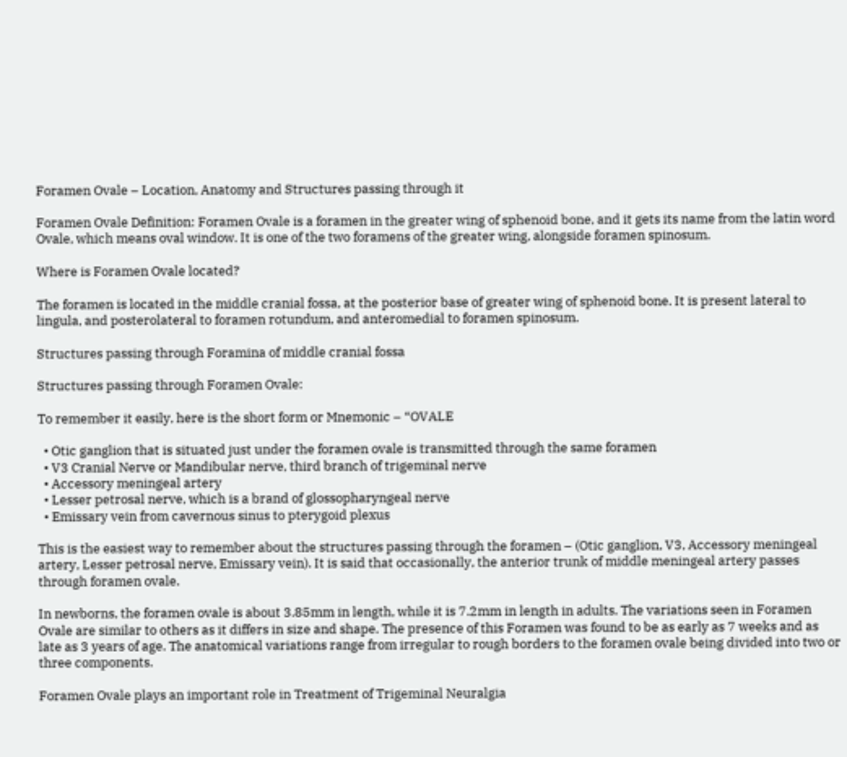Foramen Ovale – Location, Anatomy and Structures passing through it

Foramen Ovale Definition: Foramen Ovale is a foramen in the greater wing of sphenoid bone, and it gets its name from the latin word Ovale, which means oval window. It is one of the two foramens of the greater wing, alongside foramen spinosum.

Where is Foramen Ovale located?

The foramen is located in the middle cranial fossa, at the posterior base of greater wing of sphenoid bone. It is present lateral to lingula, and posterolateral to foramen rotundum, and anteromedial to foramen spinosum.

Structures passing through Foramina of middle cranial fossa

Structures passing through Foramen Ovale:

To remember it easily, here is the short form or Mnemonic – “OVALE

  • Otic ganglion that is situated just under the foramen ovale is transmitted through the same foramen
  • V3 Cranial Nerve or Mandibular nerve, third branch of trigeminal nerve
  • Accessory meningeal artery
  • Lesser petrosal nerve, which is a brand of glossopharyngeal nerve
  • Emissary vein from cavernous sinus to pterygoid plexus

This is the easiest way to remember about the structures passing through the foramen – (Otic ganglion, V3, Accessory meningeal artery, Lesser petrosal nerve, Emissary vein). It is said that occasionally, the anterior trunk of middle meningeal artery passes through foramen ovale.

In newborns, the foramen ovale is about 3.85mm in length, while it is 7.2mm in length in adults. The variations seen in Foramen Ovale are similar to others as it differs in size and shape. The presence of this Foramen was found to be as early as 7 weeks and as late as 3 years of age. The anatomical variations range from irregular to rough borders to the foramen ovale being divided into two or three components.

Foramen Ovale plays an important role in Treatment of Trigeminal Neuralgia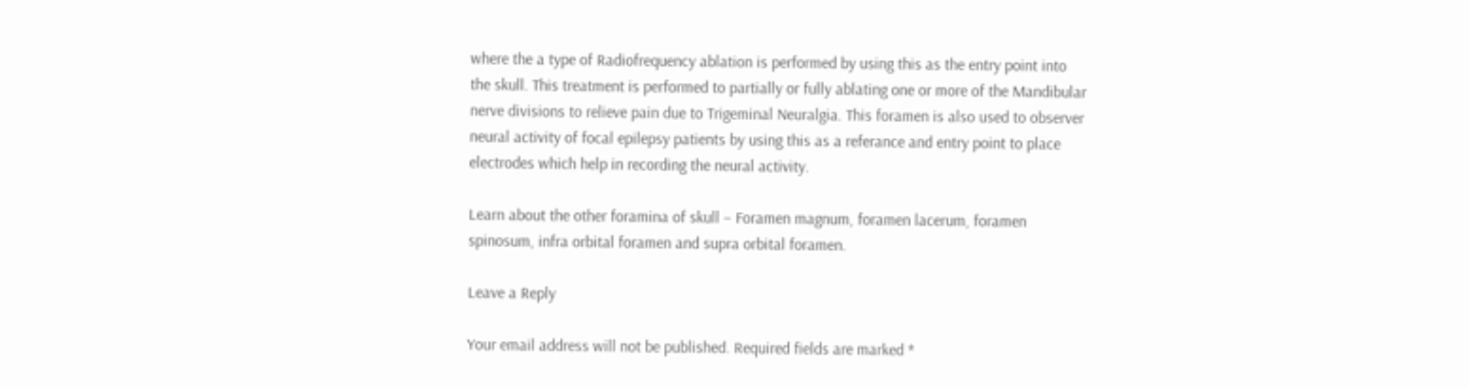where the a type of Radiofrequency ablation is performed by using this as the entry point into the skull. This treatment is performed to partially or fully ablating one or more of the Mandibular nerve divisions to relieve pain due to Trigeminal Neuralgia. This foramen is also used to observer neural activity of focal epilepsy patients by using this as a referance and entry point to place electrodes which help in recording the neural activity.

Learn about the other foramina of skull – Foramen magnum, foramen lacerum, foramen spinosum, infra orbital foramen and supra orbital foramen.

Leave a Reply

Your email address will not be published. Required fields are marked *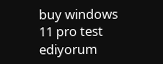buy windows 11 pro test ediyorum